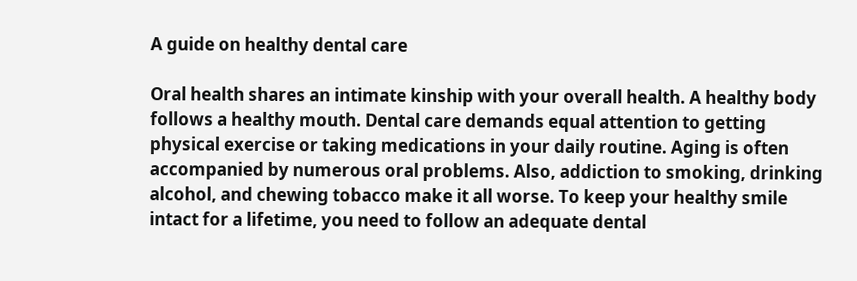A guide on healthy dental care

Oral health shares an intimate kinship with your overall health. A healthy body follows a healthy mouth. Dental care demands equal attention to getting physical exercise or taking medications in your daily routine. Aging is often accompanied by numerous oral problems. Also, addiction to smoking, drinking alcohol, and chewing tobacco make it all worse. To keep your healthy smile intact for a lifetime, you need to follow an adequate dental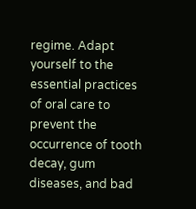regime. Adapt yourself to the essential practices of oral care to prevent the occurrence of tooth decay, gum diseases, and bad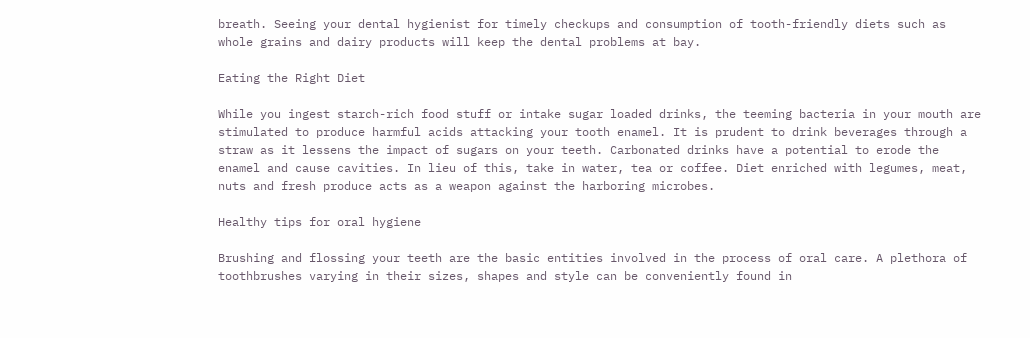breath. Seeing your dental hygienist for timely checkups and consumption of tooth-friendly diets such as whole grains and dairy products will keep the dental problems at bay.

Eating the Right Diet

While you ingest starch-rich food stuff or intake sugar loaded drinks, the teeming bacteria in your mouth are stimulated to produce harmful acids attacking your tooth enamel. It is prudent to drink beverages through a straw as it lessens the impact of sugars on your teeth. Carbonated drinks have a potential to erode the enamel and cause cavities. In lieu of this, take in water, tea or coffee. Diet enriched with legumes, meat, nuts and fresh produce acts as a weapon against the harboring microbes.

Healthy tips for oral hygiene

Brushing and flossing your teeth are the basic entities involved in the process of oral care. A plethora of toothbrushes varying in their sizes, shapes and style can be conveniently found in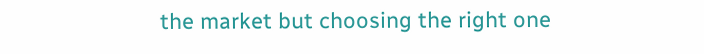the market but choosing the right one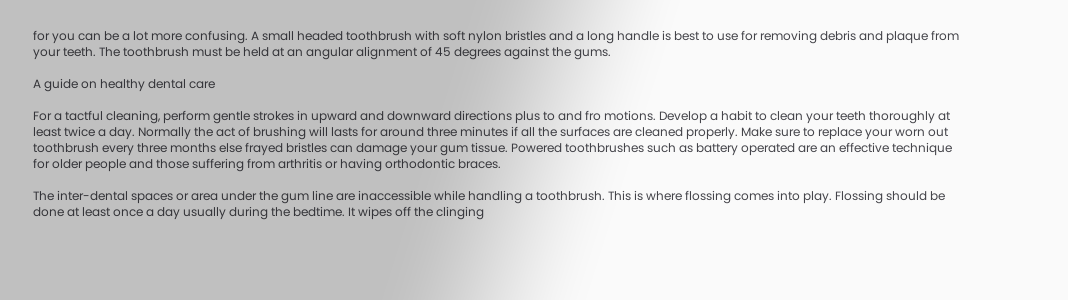for you can be a lot more confusing. A small headed toothbrush with soft nylon bristles and a long handle is best to use for removing debris and plaque from your teeth. The toothbrush must be held at an angular alignment of 45 degrees against the gums.

A guide on healthy dental care

For a tactful cleaning, perform gentle strokes in upward and downward directions plus to and fro motions. Develop a habit to clean your teeth thoroughly at least twice a day. Normally the act of brushing will lasts for around three minutes if all the surfaces are cleaned properly. Make sure to replace your worn out toothbrush every three months else frayed bristles can damage your gum tissue. Powered toothbrushes such as battery operated are an effective technique for older people and those suffering from arthritis or having orthodontic braces.

The inter-dental spaces or area under the gum line are inaccessible while handling a toothbrush. This is where flossing comes into play. Flossing should be done at least once a day usually during the bedtime. It wipes off the clinging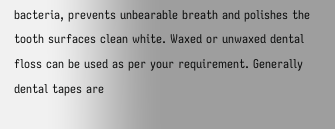bacteria, prevents unbearable breath and polishes the tooth surfaces clean white. Waxed or unwaxed dental floss can be used as per your requirement. Generally dental tapes are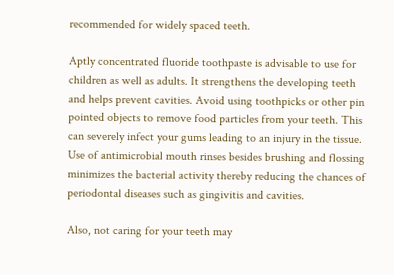recommended for widely spaced teeth.

Aptly concentrated fluoride toothpaste is advisable to use for children as well as adults. It strengthens the developing teeth and helps prevent cavities. Avoid using toothpicks or other pin pointed objects to remove food particles from your teeth. This can severely infect your gums leading to an injury in the tissue. Use of antimicrobial mouth rinses besides brushing and flossing minimizes the bacterial activity thereby reducing the chances of periodontal diseases such as gingivitis and cavities.

Also, not caring for your teeth may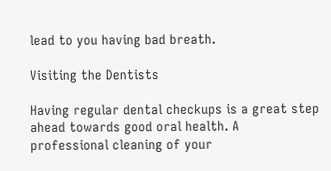lead to you having bad breath.

Visiting the Dentists

Having regular dental checkups is a great step ahead towards good oral health. A professional cleaning of your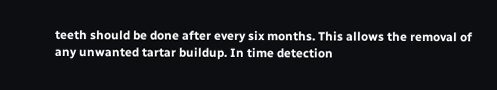teeth should be done after every six months. This allows the removal of any unwanted tartar buildup. In time detection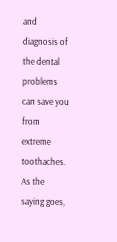and diagnosis of the dental problems can save you from extreme toothaches. As the saying goes,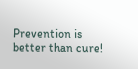Prevention is better than cure!